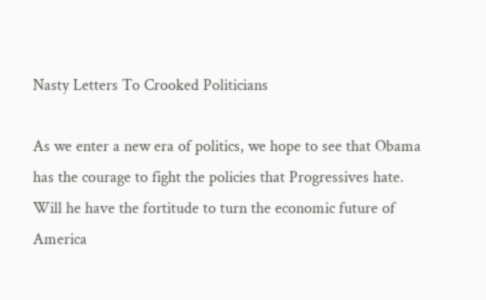Nasty Letters To Crooked Politicians

As we enter a new era of politics, we hope to see that Obama has the courage to fight the policies that Progressives hate. Will he have the fortitude to turn the economic future of America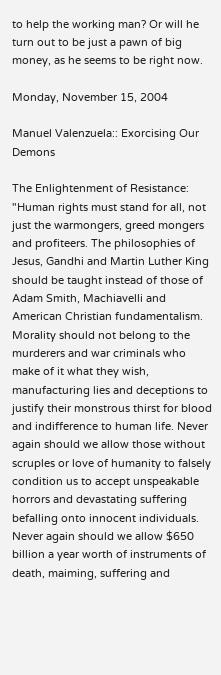to help the working man? Or will he turn out to be just a pawn of big money, as he seems to be right now.

Monday, November 15, 2004

Manuel Valenzuela:: Exorcising Our Demons

The Enlightenment of Resistance: "Human rights must stand for all, not just the warmongers, greed mongers and profiteers. The philosophies of Jesus, Gandhi and Martin Luther King should be taught instead of those of Adam Smith, Machiavelli and American Christian fundamentalism. Morality should not belong to the murderers and war criminals who make of it what they wish, manufacturing lies and deceptions to justify their monstrous thirst for blood and indifference to human life. Never again should we allow those without scruples or love of humanity to falsely condition us to accept unspeakable horrors and devastating suffering befalling onto innocent individuals. Never again should we allow $650 billion a year worth of instruments of death, maiming, suffering and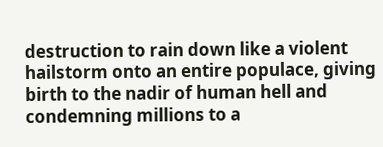destruction to rain down like a violent hailstorm onto an entire populace, giving birth to the nadir of human hell and condemning millions to a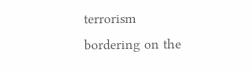terrorism bordering on the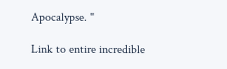Apocalypse. "

Link to entire incredible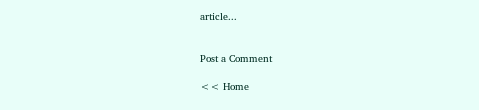article...


Post a Comment

<< Home